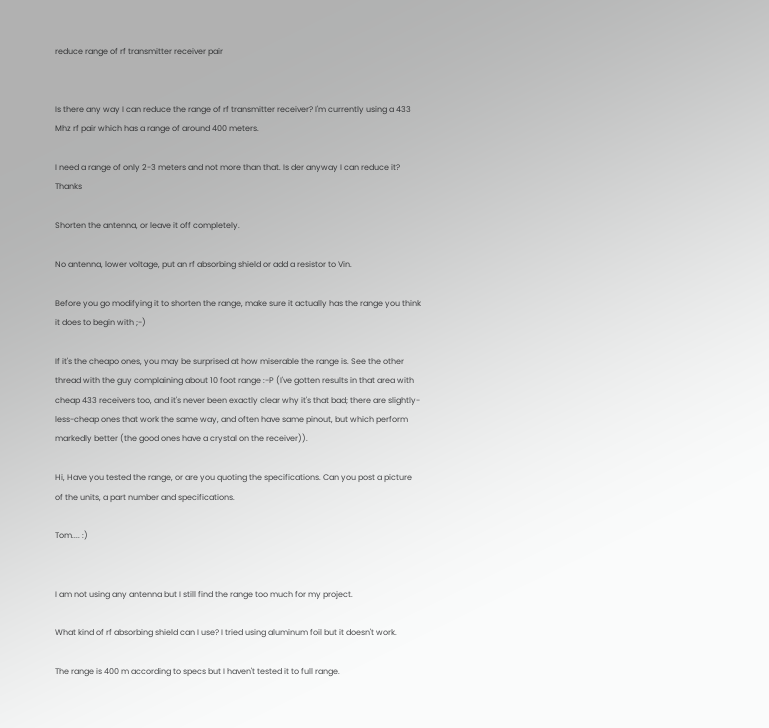reduce range of rf transmitter receiver pair


Is there any way I can reduce the range of rf transmitter receiver? I'm currently using a 433 Mhz rf pair which has a range of around 400 meters.

I need a range of only 2-3 meters and not more than that. Is der anyway I can reduce it? Thanks

Shorten the antenna, or leave it off completely.

No antenna, lower voltage, put an rf absorbing shield or add a resistor to Vin.

Before you go modifying it to shorten the range, make sure it actually has the range you think it does to begin with ;-)

If it's the cheapo ones, you may be surprised at how miserable the range is. See the other thread with the guy complaining about 10 foot range :-P (I've gotten results in that area with cheap 433 receivers too, and it's never been exactly clear why it's that bad; there are slightly-less-cheap ones that work the same way, and often have same pinout, but which perform markedly better (the good ones have a crystal on the receiver)).

Hi, Have you tested the range, or are you quoting the specifications. Can you post a picture of the units, a part number and specifications.

Tom.... :)


I am not using any antenna but I still find the range too much for my project.

What kind of rf absorbing shield can I use? I tried using aluminum foil but it doesn't work.

The range is 400 m according to specs but I haven't tested it to full range.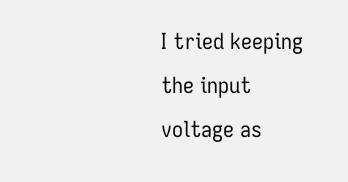I tried keeping the input voltage as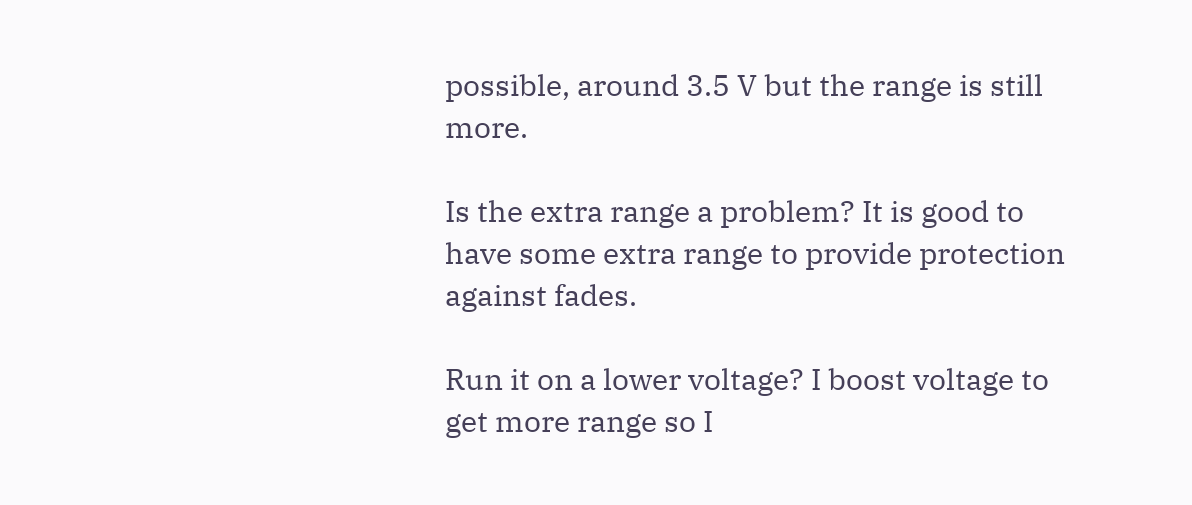possible, around 3.5 V but the range is still more.

Is the extra range a problem? It is good to have some extra range to provide protection against fades.

Run it on a lower voltage? I boost voltage to get more range so I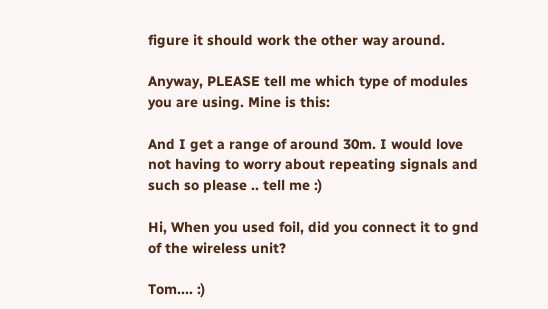figure it should work the other way around.

Anyway, PLEASE tell me which type of modules you are using. Mine is this:

And I get a range of around 30m. I would love not having to worry about repeating signals and such so please .. tell me :)

Hi, When you used foil, did you connect it to gnd of the wireless unit?

Tom.... :)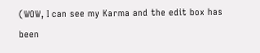(WOW, I can see my Karma and the edit box has been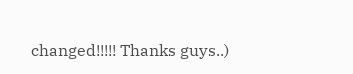changed!!!!! Thanks guys..)